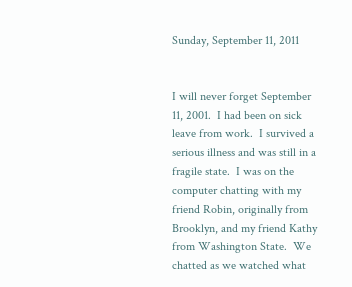Sunday, September 11, 2011


I will never forget September 11, 2001.  I had been on sick leave from work.  I survived a serious illness and was still in a fragile state.  I was on the computer chatting with my friend Robin, originally from Brooklyn, and my friend Kathy from Washington State.  We chatted as we watched what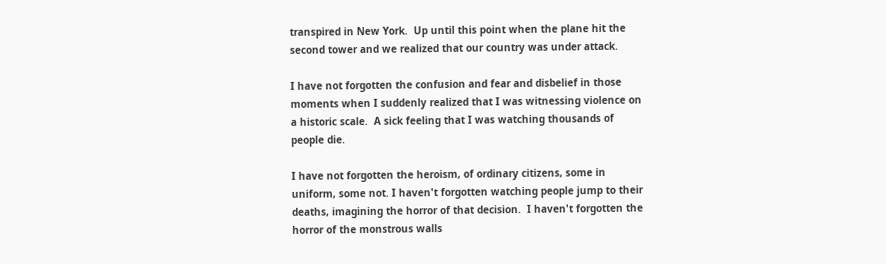transpired in New York.  Up until this point when the plane hit the second tower and we realized that our country was under attack.

I have not forgotten the confusion and fear and disbelief in those moments when I suddenly realized that I was witnessing violence on a historic scale.  A sick feeling that I was watching thousands of people die.

I have not forgotten the heroism, of ordinary citizens, some in uniform, some not. I haven't forgotten watching people jump to their deaths, imagining the horror of that decision.  I haven't forgotten the horror of the monstrous walls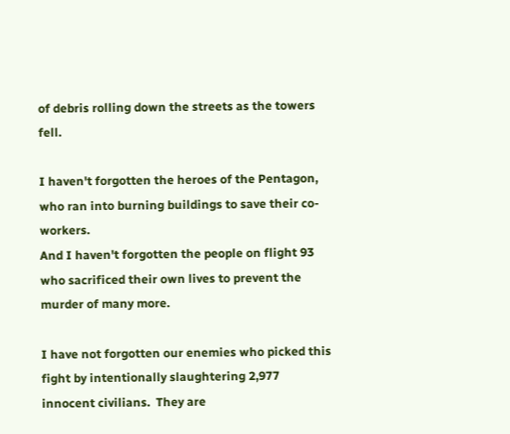of debris rolling down the streets as the towers fell.

I haven't forgotten the heroes of the Pentagon, who ran into burning buildings to save their co-workers.
And I haven't forgotten the people on flight 93 who sacrificed their own lives to prevent the murder of many more.

I have not forgotten our enemies who picked this fight by intentionally slaughtering 2,977 innocent civilians.  They are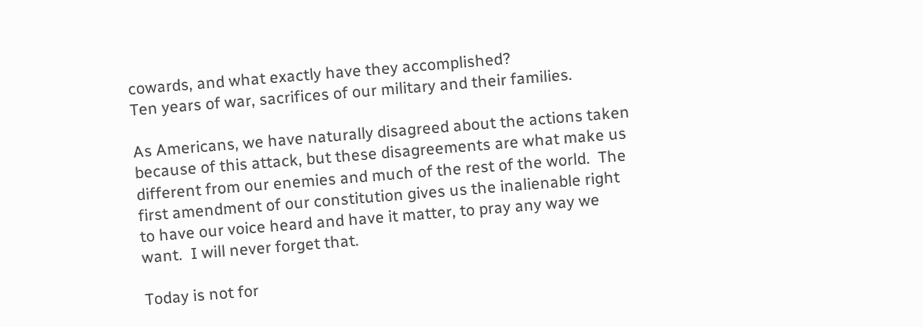cowards, and what exactly have they accomplished?
Ten years of war, sacrifices of our military and their families.

As Americans, we have naturally disagreed about the actions taken because of this attack, but these disagreements are what make us different from our enemies and much of the rest of the world.  The first amendment of our constitution gives us the inalienable right to have our voice heard and have it matter, to pray any way we want.  I will never forget that.

Today is not for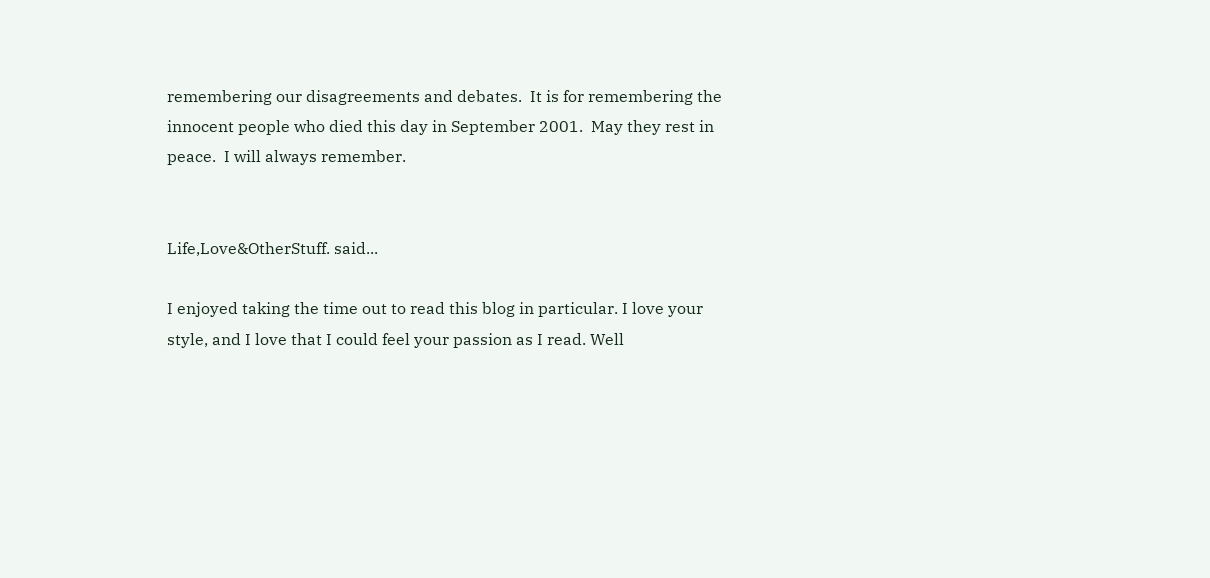remembering our disagreements and debates.  It is for remembering the innocent people who died this day in September 2001.  May they rest in peace.  I will always remember.


Life,Love&OtherStuff. said...

I enjoyed taking the time out to read this blog in particular. I love your style, and I love that I could feel your passion as I read. Well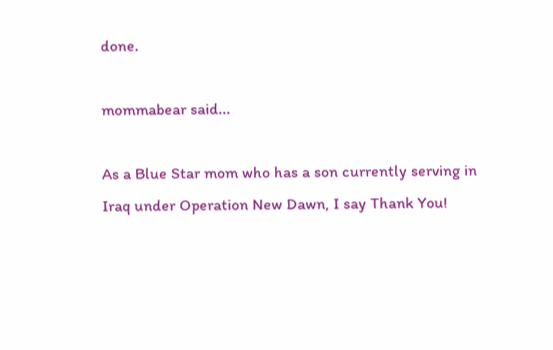done.

mommabear said...

As a Blue Star mom who has a son currently serving in Iraq under Operation New Dawn, I say Thank You!